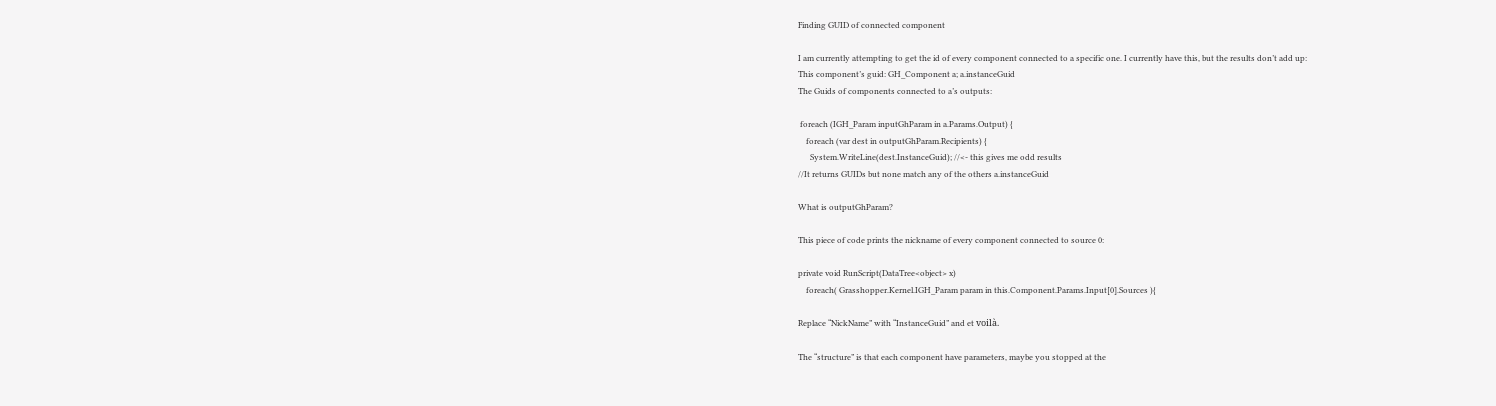Finding GUID of connected component

I am currently attempting to get the id of every component connected to a specific one. I currently have this, but the results don’t add up:
This component’s guid: GH_Component a; a.instanceGuid
The Guids of components connected to a’s outputs:

 foreach (IGH_Param inputGhParam in a.Params.Output) {
    foreach (var dest in outputGhParam.Recipients) {
      System.WriteLine(dest.InstanceGuid); //<- this gives me odd results
//It returns GUIDs but none match any of the others a.instanceGuid

What is outputGhParam?

This piece of code prints the nickname of every component connected to source 0:

private void RunScript(DataTree<object> x)
    foreach( Grasshopper.Kernel.IGH_Param param in this.Component.Params.Input[0].Sources ){

Replace “NickName” with “InstanceGuid” and et voilà.

The “structure” is that each component have parameters, maybe you stopped at the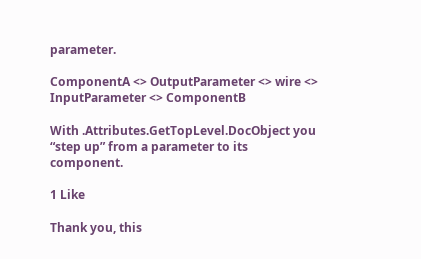parameter.

ComponentA <> OutputParameter <> wire <> InputParameter <> ComponentB

With .Attributes.GetTopLevel.DocObject you “step up” from a parameter to its component.

1 Like

Thank you, this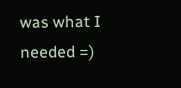was what I needed =)